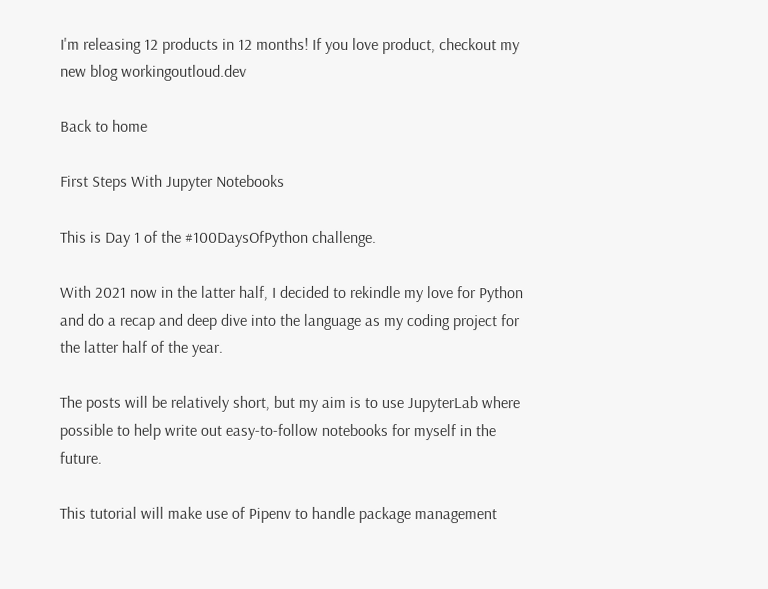I'm releasing 12 products in 12 months! If you love product, checkout my new blog workingoutloud.dev

Back to home

First Steps With Jupyter Notebooks

This is Day 1 of the #100DaysOfPython challenge.

With 2021 now in the latter half, I decided to rekindle my love for Python and do a recap and deep dive into the language as my coding project for the latter half of the year.

The posts will be relatively short, but my aim is to use JupyterLab where possible to help write out easy-to-follow notebooks for myself in the future.

This tutorial will make use of Pipenv to handle package management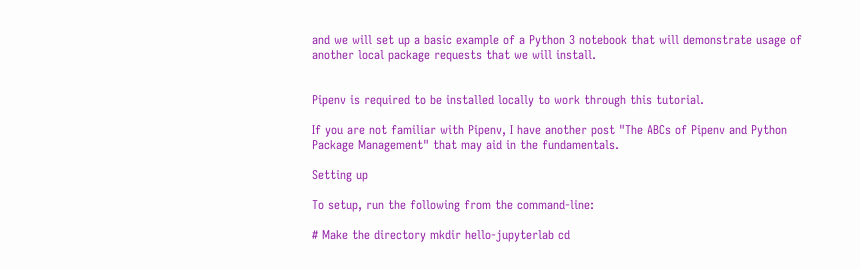and we will set up a basic example of a Python 3 notebook that will demonstrate usage of another local package requests that we will install.


Pipenv is required to be installed locally to work through this tutorial.

If you are not familiar with Pipenv, I have another post "The ABCs of Pipenv and Python Package Management" that may aid in the fundamentals.

Setting up

To setup, run the following from the command-line:

# Make the directory mkdir hello-jupyterlab cd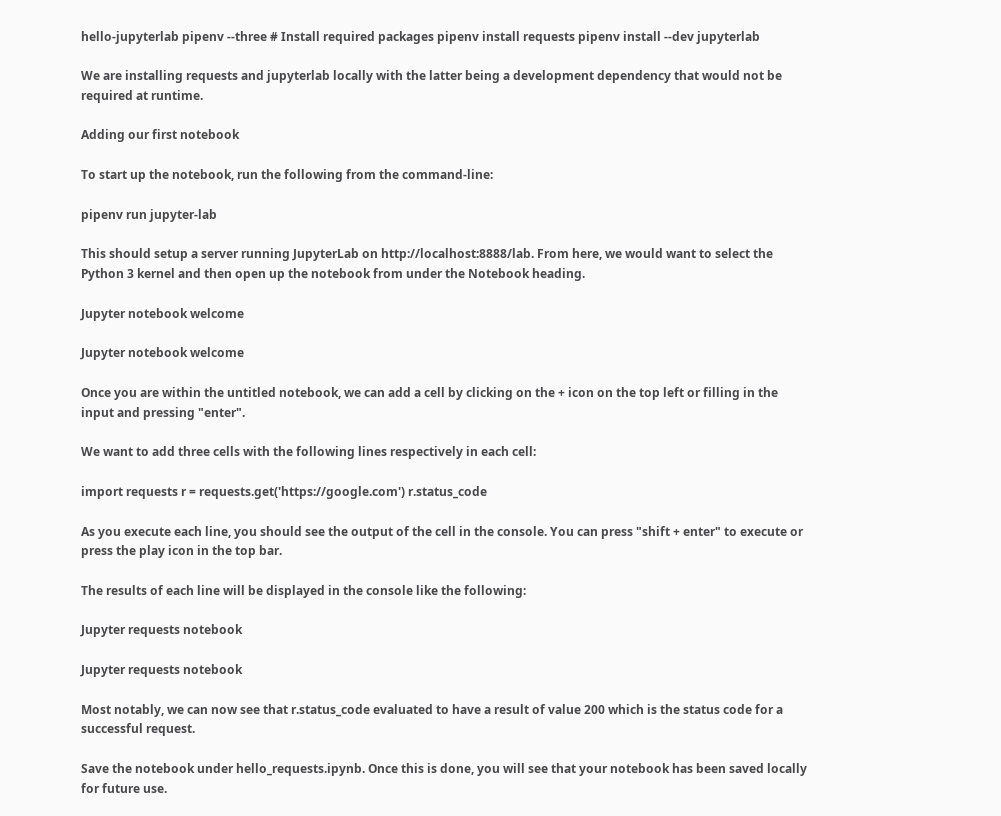hello-jupyterlab pipenv --three # Install required packages pipenv install requests pipenv install --dev jupyterlab

We are installing requests and jupyterlab locally with the latter being a development dependency that would not be required at runtime.

Adding our first notebook

To start up the notebook, run the following from the command-line:

pipenv run jupyter-lab

This should setup a server running JupyterLab on http://localhost:8888/lab. From here, we would want to select the Python 3 kernel and then open up the notebook from under the Notebook heading.

Jupyter notebook welcome

Jupyter notebook welcome

Once you are within the untitled notebook, we can add a cell by clicking on the + icon on the top left or filling in the input and pressing "enter".

We want to add three cells with the following lines respectively in each cell:

import requests r = requests.get('https://google.com') r.status_code

As you execute each line, you should see the output of the cell in the console. You can press "shift + enter" to execute or press the play icon in the top bar.

The results of each line will be displayed in the console like the following:

Jupyter requests notebook

Jupyter requests notebook

Most notably, we can now see that r.status_code evaluated to have a result of value 200 which is the status code for a successful request.

Save the notebook under hello_requests.ipynb. Once this is done, you will see that your notebook has been saved locally for future use.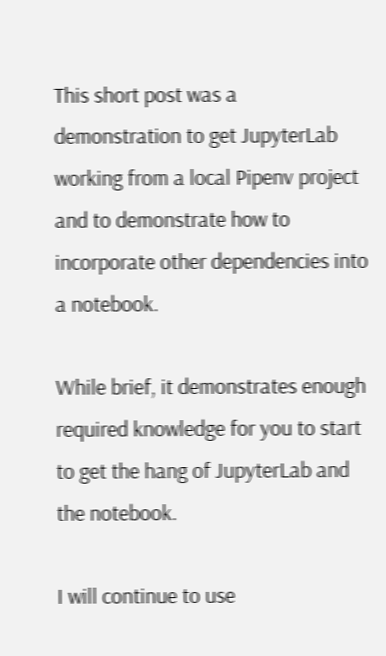This short post was a demonstration to get JupyterLab working from a local Pipenv project and to demonstrate how to incorporate other dependencies into a notebook.

While brief, it demonstrates enough required knowledge for you to start to get the hang of JupyterLab and the notebook.

I will continue to use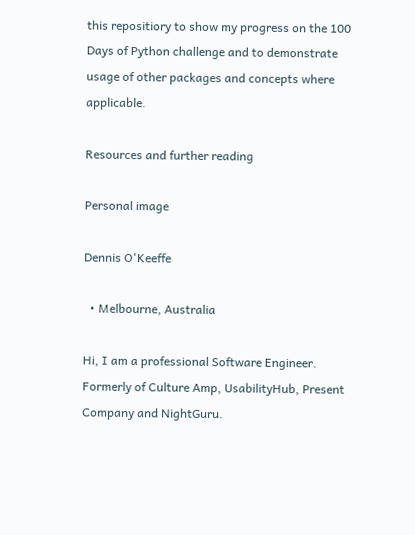this repositiory to show my progress on the 100 Days of Python challenge and to demonstrate usage of other packages and concepts where applicable.

Resources and further reading

Personal image

Dennis O'Keeffe

  • Melbourne, Australia

Hi, I am a professional Software Engineer. Formerly of Culture Amp, UsabilityHub, Present Company and NightGuru.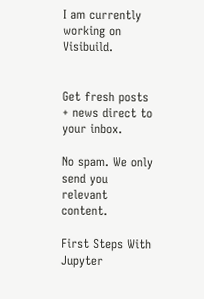I am currently working on Visibuild.


Get fresh posts + news direct to your inbox.

No spam. We only send you relevant content.

First Steps With Jupyter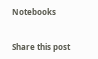Notebooks


Share this post